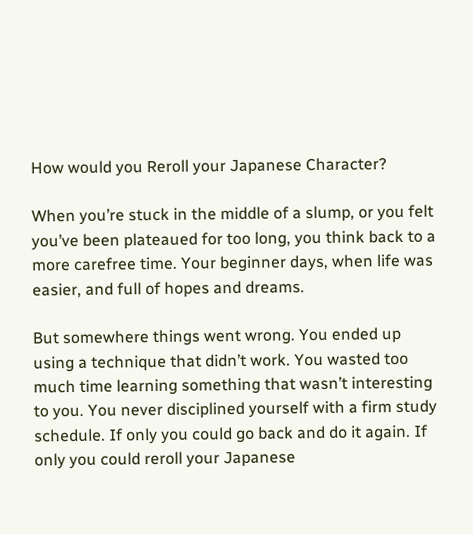How would you Reroll your Japanese Character?

When you’re stuck in the middle of a slump, or you felt you’ve been plateaued for too long, you think back to a more carefree time. Your beginner days, when life was easier, and full of hopes and dreams.

But somewhere things went wrong. You ended up using a technique that didn’t work. You wasted too much time learning something that wasn’t interesting to you. You never disciplined yourself with a firm study schedule. If only you could go back and do it again. If only you could reroll your Japanese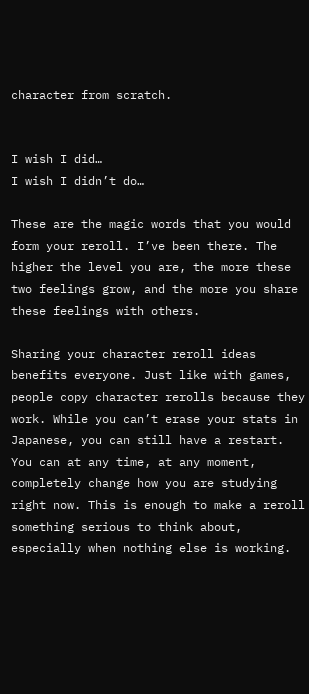character from scratch.


I wish I did…
I wish I didn’t do…

These are the magic words that you would form your reroll. I’ve been there. The higher the level you are, the more these two feelings grow, and the more you share these feelings with others.

Sharing your character reroll ideas benefits everyone. Just like with games, people copy character rerolls because they work. While you can’t erase your stats in Japanese, you can still have a restart. You can at any time, at any moment, completely change how you are studying right now. This is enough to make a reroll something serious to think about, especially when nothing else is working.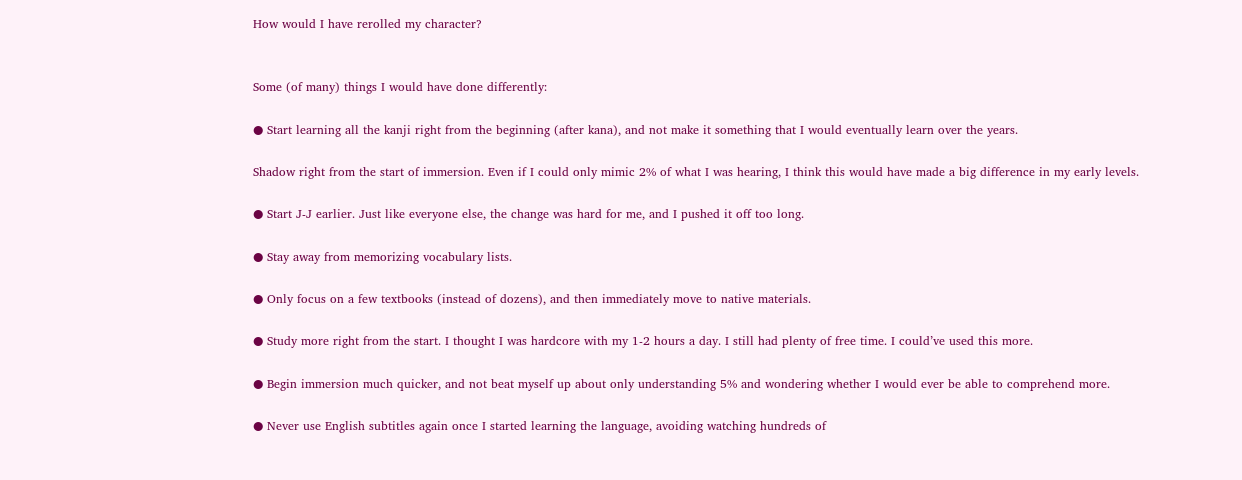How would I have rerolled my character?


Some (of many) things I would have done differently:

● Start learning all the kanji right from the beginning (after kana), and not make it something that I would eventually learn over the years.

Shadow right from the start of immersion. Even if I could only mimic 2% of what I was hearing, I think this would have made a big difference in my early levels.

● Start J-J earlier. Just like everyone else, the change was hard for me, and I pushed it off too long.

● Stay away from memorizing vocabulary lists.

● Only focus on a few textbooks (instead of dozens), and then immediately move to native materials.

● Study more right from the start. I thought I was hardcore with my 1-2 hours a day. I still had plenty of free time. I could’ve used this more.

● Begin immersion much quicker, and not beat myself up about only understanding 5% and wondering whether I would ever be able to comprehend more.

● Never use English subtitles again once I started learning the language, avoiding watching hundreds of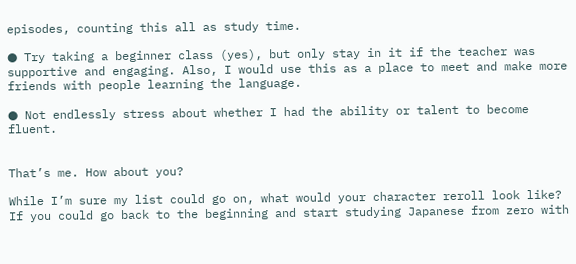episodes, counting this all as study time.

● Try taking a beginner class (yes), but only stay in it if the teacher was supportive and engaging. Also, I would use this as a place to meet and make more friends with people learning the language.

● Not endlessly stress about whether I had the ability or talent to become fluent.


That’s me. How about you?

While I’m sure my list could go on, what would your character reroll look like? If you could go back to the beginning and start studying Japanese from zero with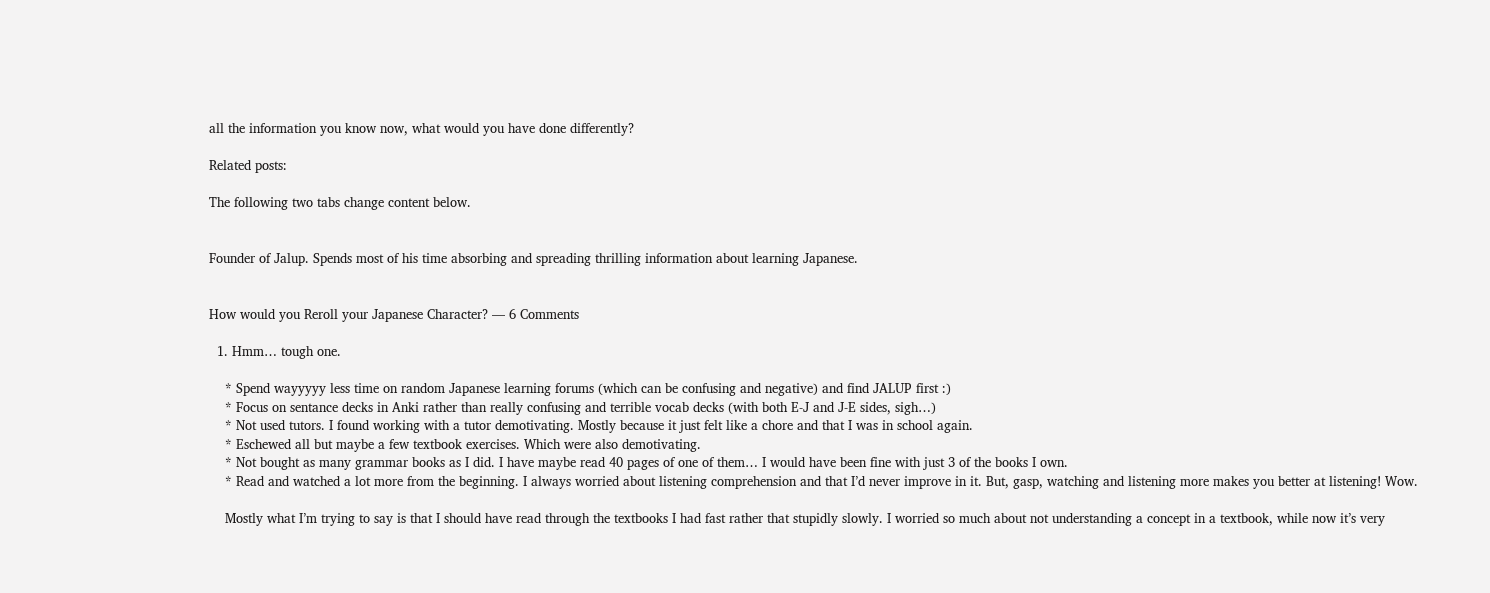all the information you know now, what would you have done differently?

Related posts:

The following two tabs change content below.


Founder of Jalup. Spends most of his time absorbing and spreading thrilling information about learning Japanese.


How would you Reroll your Japanese Character? — 6 Comments

  1. Hmm… tough one.

    * Spend wayyyyy less time on random Japanese learning forums (which can be confusing and negative) and find JALUP first :)
    * Focus on sentance decks in Anki rather than really confusing and terrible vocab decks (with both E-J and J-E sides, sigh…)
    * Not used tutors. I found working with a tutor demotivating. Mostly because it just felt like a chore and that I was in school again.
    * Eschewed all but maybe a few textbook exercises. Which were also demotivating.
    * Not bought as many grammar books as I did. I have maybe read 40 pages of one of them… I would have been fine with just 3 of the books I own.
    * Read and watched a lot more from the beginning. I always worried about listening comprehension and that I’d never improve in it. But, gasp, watching and listening more makes you better at listening! Wow.

    Mostly what I’m trying to say is that I should have read through the textbooks I had fast rather that stupidly slowly. I worried so much about not understanding a concept in a textbook, while now it’s very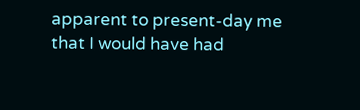apparent to present-day me that I would have had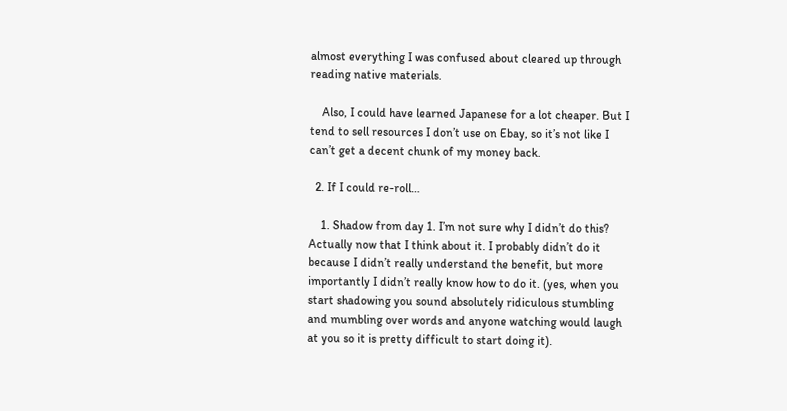almost everything I was confused about cleared up through reading native materials.

    Also, I could have learned Japanese for a lot cheaper. But I tend to sell resources I don’t use on Ebay, so it’s not like I can’t get a decent chunk of my money back.

  2. If I could re-roll…

    1. Shadow from day 1. I’m not sure why I didn’t do this? Actually now that I think about it. I probably didn’t do it because I didn’t really understand the benefit, but more importantly I didn’t really know how to do it. (yes, when you start shadowing you sound absolutely ridiculous stumbling and mumbling over words and anyone watching would laugh at you so it is pretty difficult to start doing it).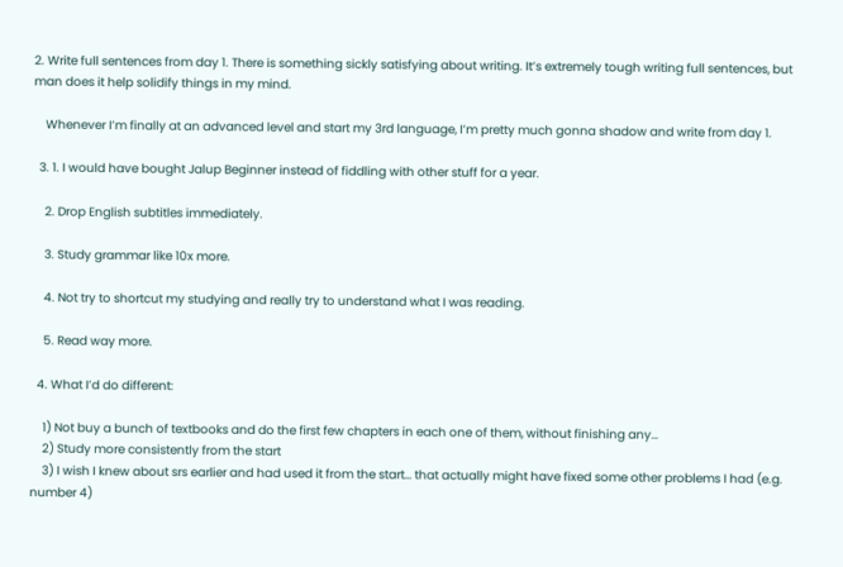2. Write full sentences from day 1. There is something sickly satisfying about writing. It’s extremely tough writing full sentences, but man does it help solidify things in my mind.

    Whenever I’m finally at an advanced level and start my 3rd language, I’m pretty much gonna shadow and write from day 1.

  3. 1. I would have bought Jalup Beginner instead of fiddling with other stuff for a year.

    2. Drop English subtitles immediately.

    3. Study grammar like 10x more.

    4. Not try to shortcut my studying and really try to understand what I was reading.

    5. Read way more.

  4. What I’d do different:

    1) Not buy a bunch of textbooks and do the first few chapters in each one of them, without finishing any…
    2) Study more consistently from the start
    3) I wish I knew about srs earlier and had used it from the start… that actually might have fixed some other problems I had (e.g. number 4)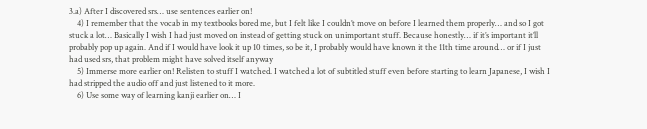3.a) After I discovered srs… use sentences earlier on!
    4) I remember that the vocab in my textbooks bored me, but I felt like I couldn’t move on before I learned them properly… and so I got stuck a lot… Basically I wish I had just moved on instead of getting stuck on unimportant stuff. Because honestly… if it’s important it’ll probably pop up again. And if I would have look it up 10 times, so be it, I probably would have known it the 11th time around… or if I just had used srs, that problem might have solved itself anyway
    5) Immerse more earlier on! Relisten to stuff I watched. I watched a lot of subtitled stuff even before starting to learn Japanese, I wish I had stripped the audio off and just listened to it more.
    6) Use some way of learning kanji earlier on… I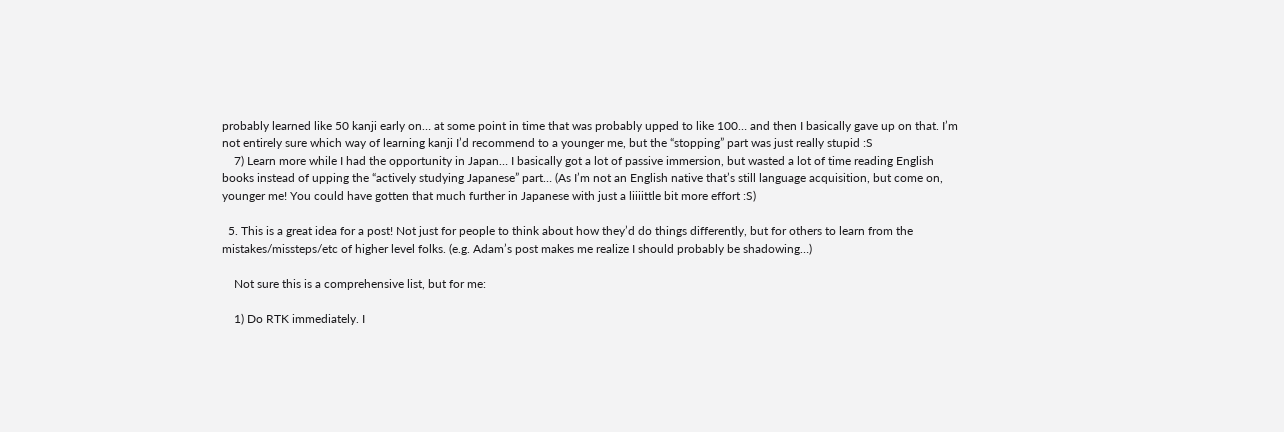probably learned like 50 kanji early on… at some point in time that was probably upped to like 100… and then I basically gave up on that. I’m not entirely sure which way of learning kanji I’d recommend to a younger me, but the “stopping” part was just really stupid :S
    7) Learn more while I had the opportunity in Japan… I basically got a lot of passive immersion, but wasted a lot of time reading English books instead of upping the “actively studying Japanese” part… (As I’m not an English native that’s still language acquisition, but come on, younger me! You could have gotten that much further in Japanese with just a liiiittle bit more effort :S)

  5. This is a great idea for a post! Not just for people to think about how they’d do things differently, but for others to learn from the mistakes/missteps/etc of higher level folks. (e.g. Adam’s post makes me realize I should probably be shadowing…)

    Not sure this is a comprehensive list, but for me:

    1) Do RTK immediately. I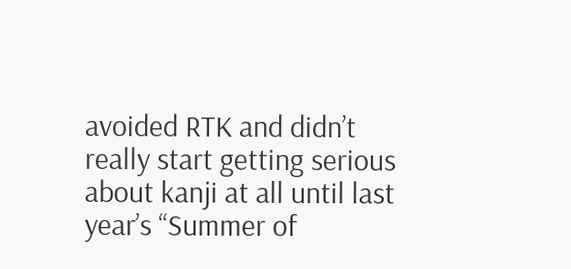avoided RTK and didn’t really start getting serious about kanji at all until last year’s “Summer of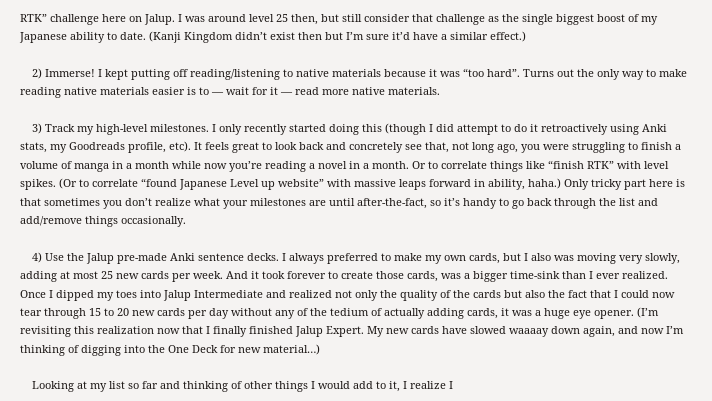RTK” challenge here on Jalup. I was around level 25 then, but still consider that challenge as the single biggest boost of my Japanese ability to date. (Kanji Kingdom didn’t exist then but I’m sure it’d have a similar effect.)

    2) Immerse! I kept putting off reading/listening to native materials because it was “too hard”. Turns out the only way to make reading native materials easier is to — wait for it — read more native materials.

    3) Track my high-level milestones. I only recently started doing this (though I did attempt to do it retroactively using Anki stats, my Goodreads profile, etc). It feels great to look back and concretely see that, not long ago, you were struggling to finish a volume of manga in a month while now you’re reading a novel in a month. Or to correlate things like “finish RTK” with level spikes. (Or to correlate “found Japanese Level up website” with massive leaps forward in ability, haha.) Only tricky part here is that sometimes you don’t realize what your milestones are until after-the-fact, so it’s handy to go back through the list and add/remove things occasionally.

    4) Use the Jalup pre-made Anki sentence decks. I always preferred to make my own cards, but I also was moving very slowly, adding at most 25 new cards per week. And it took forever to create those cards, was a bigger time-sink than I ever realized. Once I dipped my toes into Jalup Intermediate and realized not only the quality of the cards but also the fact that I could now tear through 15 to 20 new cards per day without any of the tedium of actually adding cards, it was a huge eye opener. (I’m revisiting this realization now that I finally finished Jalup Expert. My new cards have slowed waaaay down again, and now I’m thinking of digging into the One Deck for new material…)

    Looking at my list so far and thinking of other things I would add to it, I realize I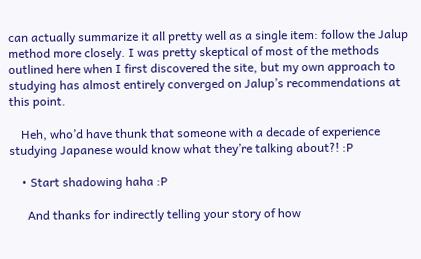can actually summarize it all pretty well as a single item: follow the Jalup method more closely. I was pretty skeptical of most of the methods outlined here when I first discovered the site, but my own approach to studying has almost entirely converged on Jalup’s recommendations at this point.

    Heh, who’d have thunk that someone with a decade of experience studying Japanese would know what they’re talking about?! :P

    • Start shadowing haha :P

      And thanks for indirectly telling your story of how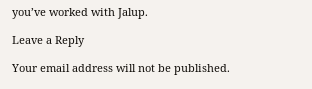you’ve worked with Jalup.

Leave a Reply

Your email address will not be published.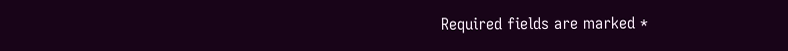Required fields are marked *